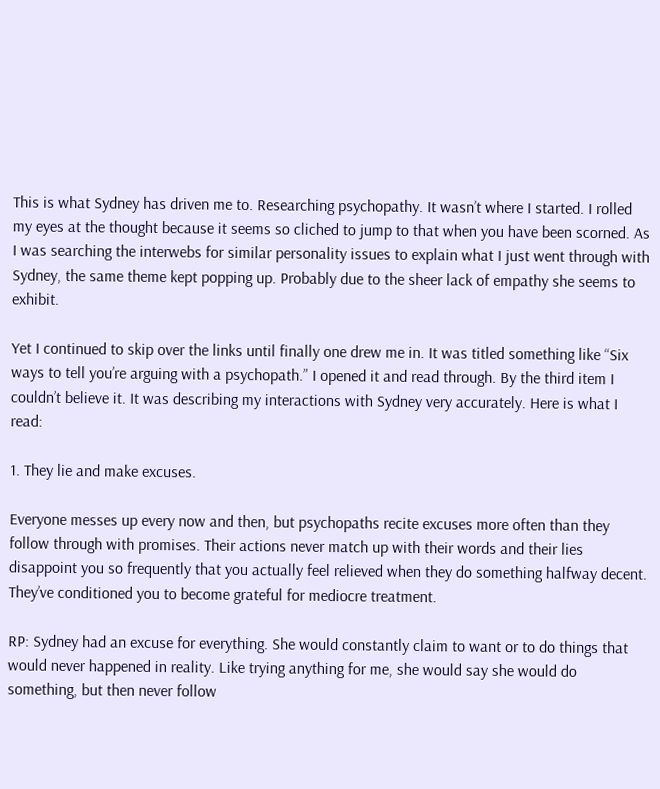This is what Sydney has driven me to. Researching psychopathy. It wasn’t where I started. I rolled my eyes at the thought because it seems so cliched to jump to that when you have been scorned. As I was searching the interwebs for similar personality issues to explain what I just went through with Sydney, the same theme kept popping up. Probably due to the sheer lack of empathy she seems to exhibit.

Yet I continued to skip over the links until finally one drew me in. It was titled something like “Six ways to tell you’re arguing with a psychopath.” I opened it and read through. By the third item I couldn’t believe it. It was describing my interactions with Sydney very accurately. Here is what I read:

1. They lie and make excuses.

Everyone messes up every now and then, but psychopaths recite excuses more often than they follow through with promises. Their actions never match up with their words and their lies disappoint you so frequently that you actually feel relieved when they do something halfway decent. They’ve conditioned you to become grateful for mediocre treatment.

RP: Sydney had an excuse for everything. She would constantly claim to want or to do things that would never happened in reality. Like trying anything for me, she would say she would do something, but then never follow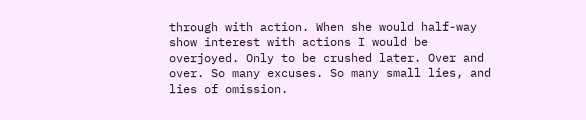through with action. When she would half-way show interest with actions I would be overjoyed. Only to be crushed later. Over and over. So many excuses. So many small lies, and lies of omission.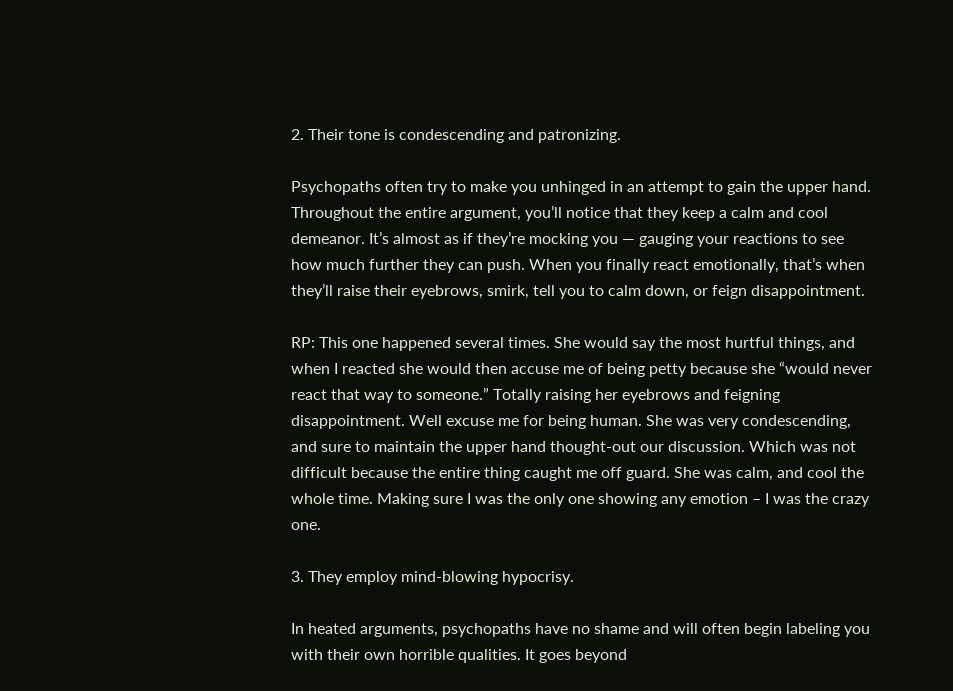2. Their tone is condescending and patronizing.

Psychopaths often try to make you unhinged in an attempt to gain the upper hand. Throughout the entire argument, you’ll notice that they keep a calm and cool demeanor. It’s almost as if they’re mocking you — gauging your reactions to see how much further they can push. When you finally react emotionally, that’s when they’ll raise their eyebrows, smirk, tell you to calm down, or feign disappointment.

RP: This one happened several times. She would say the most hurtful things, and when I reacted she would then accuse me of being petty because she “would never react that way to someone.” Totally raising her eyebrows and feigning disappointment. Well excuse me for being human. She was very condescending, and sure to maintain the upper hand thought-out our discussion. Which was not difficult because the entire thing caught me off guard. She was calm, and cool the whole time. Making sure I was the only one showing any emotion – I was the crazy one.

3. They employ mind-blowing hypocrisy.

In heated arguments, psychopaths have no shame and will often begin labeling you with their own horrible qualities. It goes beyond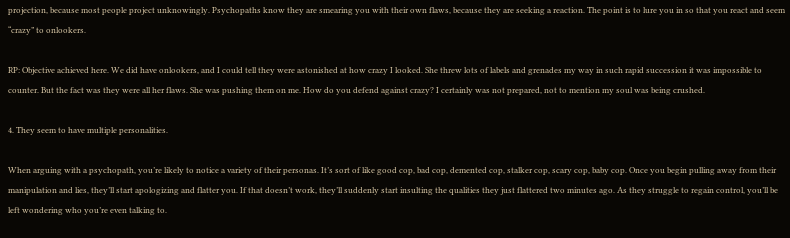projection, because most people project unknowingly. Psychopaths know they are smearing you with their own flaws, because they are seeking a reaction. The point is to lure you in so that you react and seem “crazy” to onlookers.

RP: Objective achieved here. We did have onlookers, and I could tell they were astonished at how crazy I looked. She threw lots of labels and grenades my way in such rapid succession it was impossible to counter. But the fact was they were all her flaws. She was pushing them on me. How do you defend against crazy? I certainly was not prepared, not to mention my soul was being crushed.

4. They seem to have multiple personalities.

When arguing with a psychopath, you’re likely to notice a variety of their personas. It’s sort of like good cop, bad cop, demented cop, stalker cop, scary cop, baby cop. Once you begin pulling away from their manipulation and lies, they’ll start apologizing and flatter you. If that doesn’t work, they’ll suddenly start insulting the qualities they just flattered two minutes ago. As they struggle to regain control, you’ll be left wondering who you’re even talking to.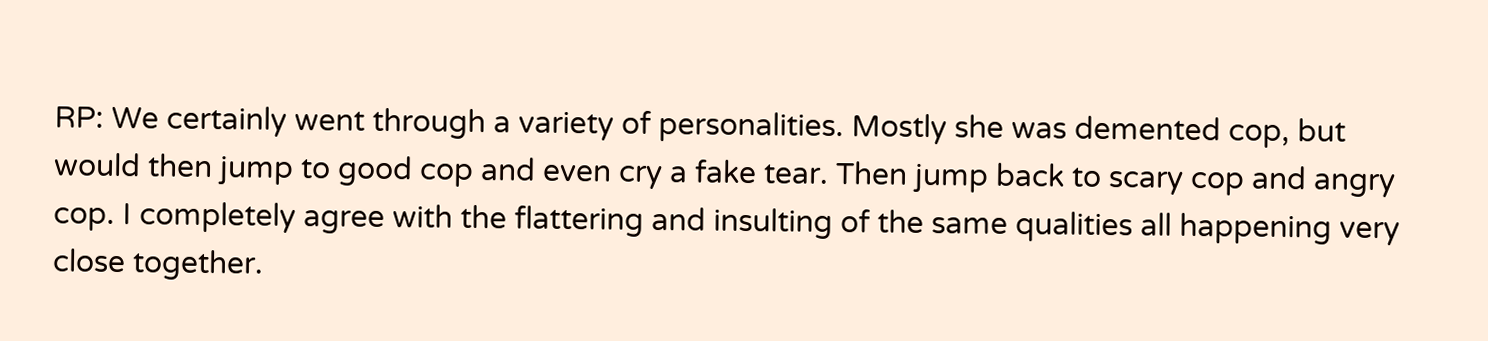RP: We certainly went through a variety of personalities. Mostly she was demented cop, but would then jump to good cop and even cry a fake tear. Then jump back to scary cop and angry cop. I completely agree with the flattering and insulting of the same qualities all happening very close together.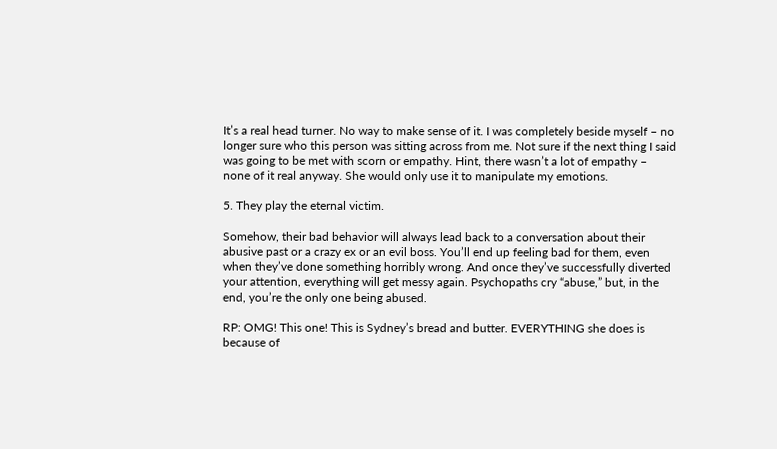It’s a real head turner. No way to make sense of it. I was completely beside myself – no longer sure who this person was sitting across from me. Not sure if the next thing I said was going to be met with scorn or empathy. Hint, there wasn’t a lot of empathy – none of it real anyway. She would only use it to manipulate my emotions.

5. They play the eternal victim.

Somehow, their bad behavior will always lead back to a conversation about their abusive past or a crazy ex or an evil boss. You’ll end up feeling bad for them, even when they’ve done something horribly wrong. And once they’ve successfully diverted your attention, everything will get messy again. Psychopaths cry “abuse,” but, in the end, you’re the only one being abused.

RP: OMG! This one! This is Sydney’s bread and butter. EVERYTHING she does is because of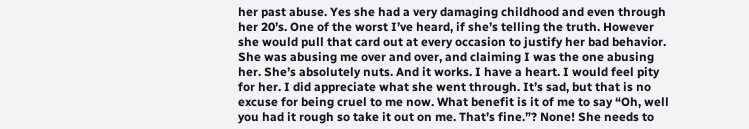her past abuse. Yes she had a very damaging childhood and even through her 20’s. One of the worst I’ve heard, if she’s telling the truth. However she would pull that card out at every occasion to justify her bad behavior. She was abusing me over and over, and claiming I was the one abusing her. She’s absolutely nuts. And it works. I have a heart. I would feel pity for her. I did appreciate what she went through. It’s sad, but that is no excuse for being cruel to me now. What benefit is it of me to say “Oh, well you had it rough so take it out on me. That’s fine.”? None! She needs to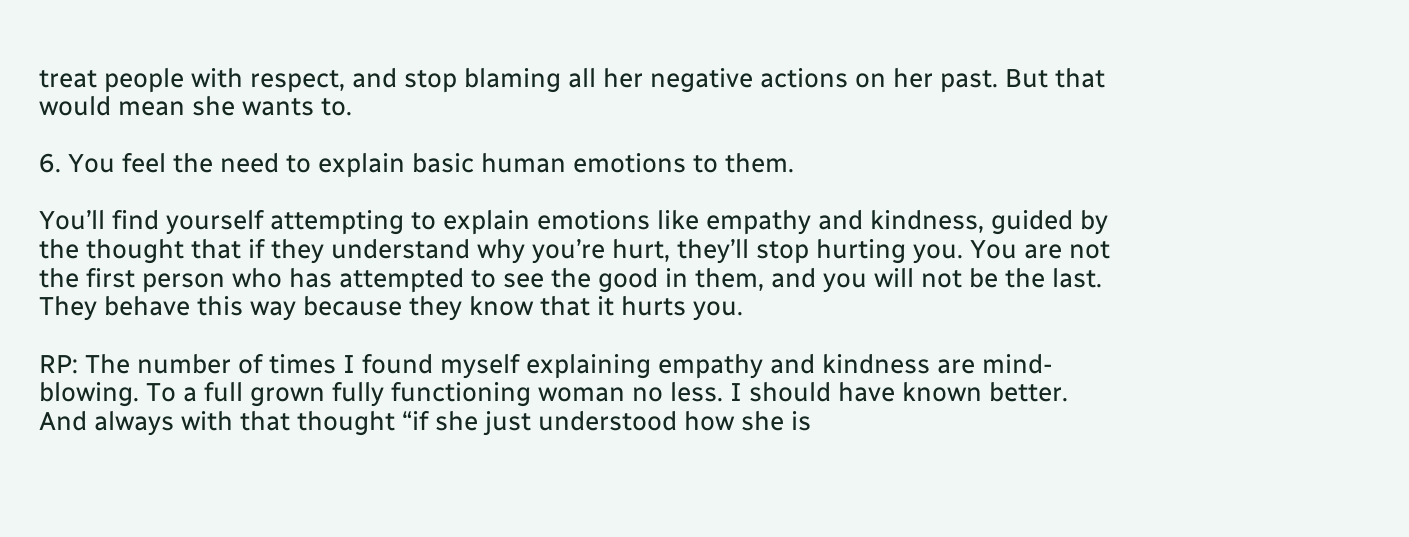treat people with respect, and stop blaming all her negative actions on her past. But that would mean she wants to.

6. You feel the need to explain basic human emotions to them.

You’ll find yourself attempting to explain emotions like empathy and kindness, guided by the thought that if they understand why you’re hurt, they’ll stop hurting you. You are not the first person who has attempted to see the good in them, and you will not be the last. They behave this way because they know that it hurts you.

RP: The number of times I found myself explaining empathy and kindness are mind-blowing. To a full grown fully functioning woman no less. I should have known better. And always with that thought “if she just understood how she is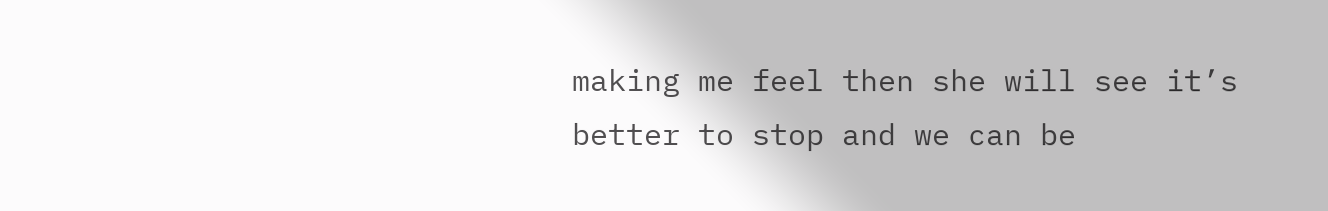making me feel then she will see it’s better to stop and we can be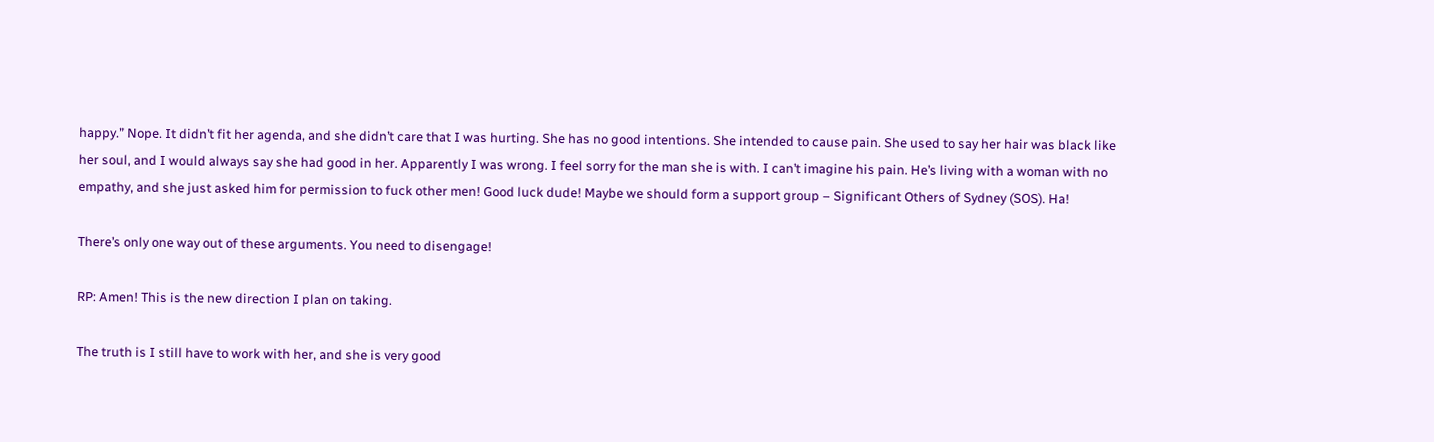happy.” Nope. It didn’t fit her agenda, and she didn’t care that I was hurting. She has no good intentions. She intended to cause pain. She used to say her hair was black like her soul, and I would always say she had good in her. Apparently I was wrong. I feel sorry for the man she is with. I can’t imagine his pain. He’s living with a woman with no empathy, and she just asked him for permission to fuck other men! Good luck dude! Maybe we should form a support group – Significant Others of Sydney (SOS). Ha!

There’s only one way out of these arguments. You need to disengage!

RP: Amen! This is the new direction I plan on taking.

The truth is I still have to work with her, and she is very good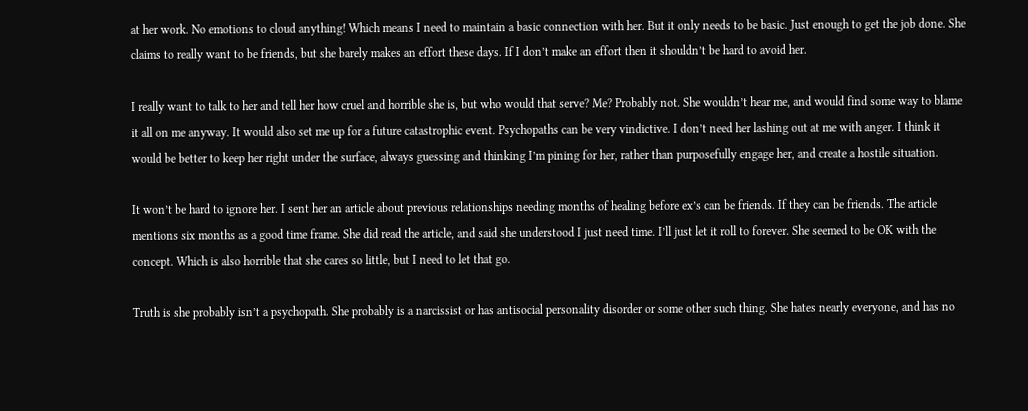at her work. No emotions to cloud anything! Which means I need to maintain a basic connection with her. But it only needs to be basic. Just enough to get the job done. She claims to really want to be friends, but she barely makes an effort these days. If I don’t make an effort then it shouldn’t be hard to avoid her.

I really want to talk to her and tell her how cruel and horrible she is, but who would that serve? Me? Probably not. She wouldn’t hear me, and would find some way to blame it all on me anyway. It would also set me up for a future catastrophic event. Psychopaths can be very vindictive. I don’t need her lashing out at me with anger. I think it would be better to keep her right under the surface, always guessing and thinking I’m pining for her, rather than purposefully engage her, and create a hostile situation.

It won’t be hard to ignore her. I sent her an article about previous relationships needing months of healing before ex’s can be friends. If they can be friends. The article mentions six months as a good time frame. She did read the article, and said she understood I just need time. I’ll just let it roll to forever. She seemed to be OK with the concept. Which is also horrible that she cares so little, but I need to let that go.

Truth is she probably isn’t a psychopath. She probably is a narcissist or has antisocial personality disorder or some other such thing. She hates nearly everyone, and has no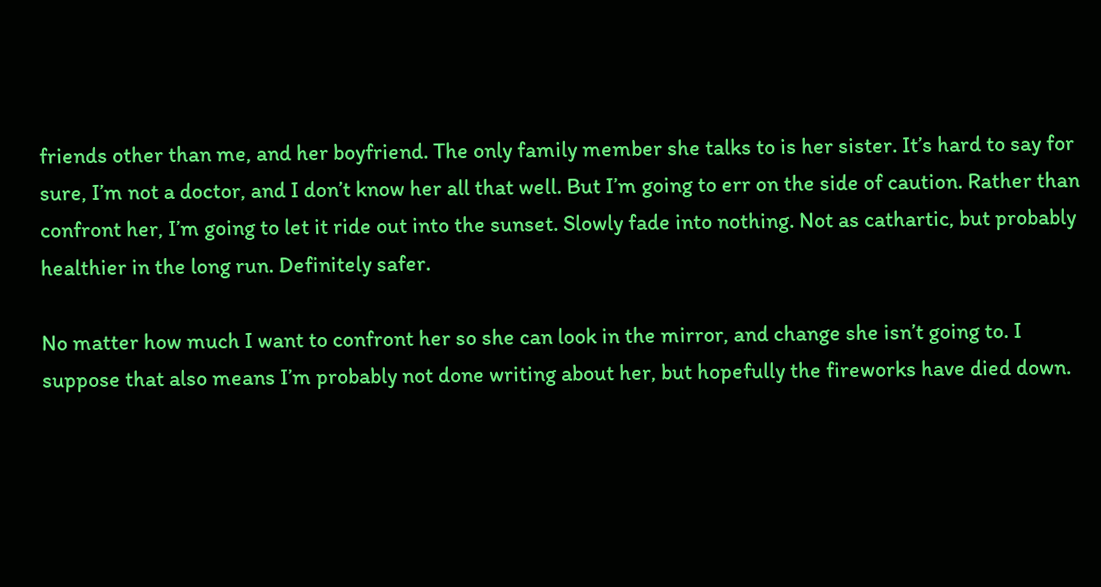friends other than me, and her boyfriend. The only family member she talks to is her sister. It’s hard to say for sure, I’m not a doctor, and I don’t know her all that well. But I’m going to err on the side of caution. Rather than confront her, I’m going to let it ride out into the sunset. Slowly fade into nothing. Not as cathartic, but probably healthier in the long run. Definitely safer.

No matter how much I want to confront her so she can look in the mirror, and change she isn’t going to. I suppose that also means I’m probably not done writing about her, but hopefully the fireworks have died down.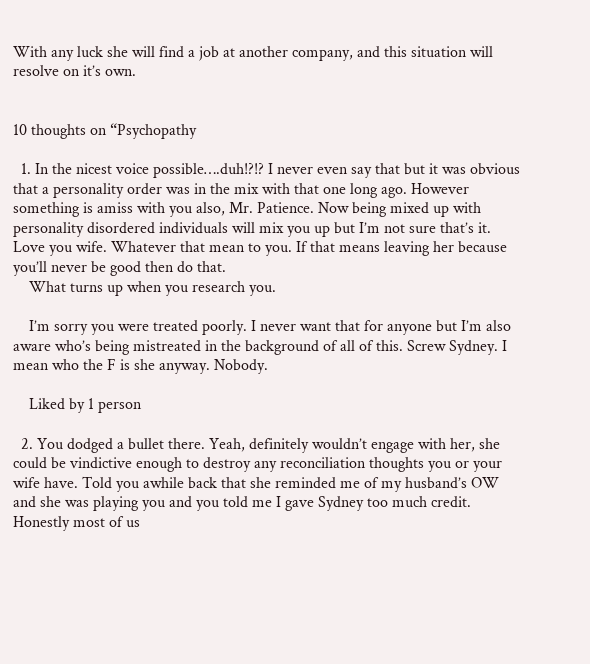With any luck she will find a job at another company, and this situation will resolve on it’s own.


10 thoughts on “Psychopathy

  1. In the nicest voice possible….duh!?!? I never even say that but it was obvious that a personality order was in the mix with that one long ago. However something is amiss with you also, Mr. Patience. Now being mixed up with personality disordered individuals will mix you up but I’m not sure that’s it. Love you wife. Whatever that mean to you. If that means leaving her because you’ll never be good then do that.
    What turns up when you research you.

    I’m sorry you were treated poorly. I never want that for anyone but I’m also aware who’s being mistreated in the background of all of this. Screw Sydney. I mean who the F is she anyway. Nobody.

    Liked by 1 person

  2. You dodged a bullet there. Yeah, definitely wouldn’t engage with her, she could be vindictive enough to destroy any reconciliation thoughts you or your wife have. Told you awhile back that she reminded me of my husband’s OW and she was playing you and you told me I gave Sydney too much credit. Honestly most of us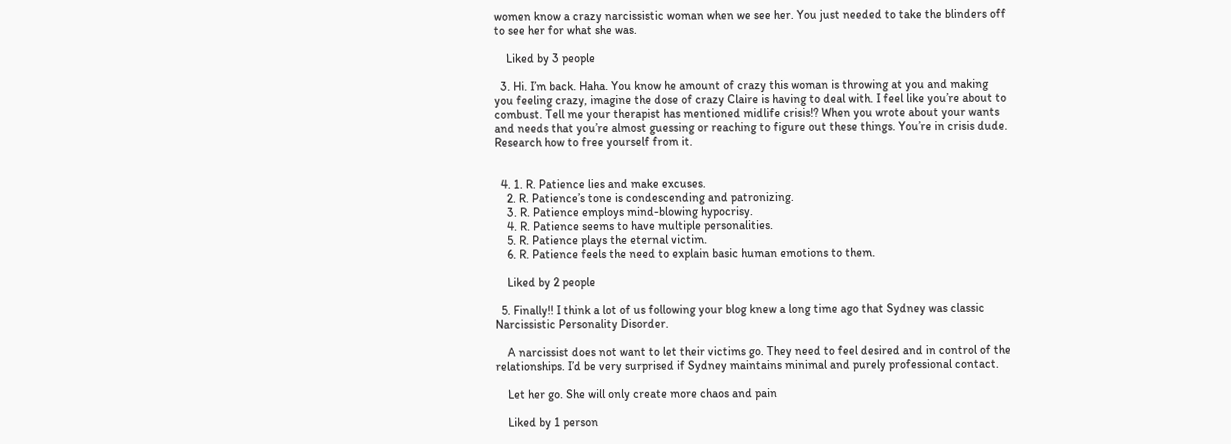women know a crazy narcissistic woman when we see her. You just needed to take the blinders off to see her for what she was.

    Liked by 3 people

  3. Hi. I’m back. Haha. You know he amount of crazy this woman is throwing at you and making you feeling crazy, imagine the dose of crazy Claire is having to deal with. I feel like you’re about to combust. Tell me your therapist has mentioned midlife crisis!? When you wrote about your wants and needs that you’re almost guessing or reaching to figure out these things. You’re in crisis dude. Research how to free yourself from it.


  4. 1. R. Patience lies and make excuses.
    2. R. Patience’s tone is condescending and patronizing.
    3. R. Patience employs mind-blowing hypocrisy.
    4. R. Patience seems to have multiple personalities.
    5. R. Patience plays the eternal victim.
    6. R. Patience feels the need to explain basic human emotions to them.

    Liked by 2 people

  5. Finally!! I think a lot of us following your blog knew a long time ago that Sydney was classic Narcissistic Personality Disorder.

    A narcissist does not want to let their victims go. They need to feel desired and in control of the relationships. I’d be very surprised if Sydney maintains minimal and purely professional contact.

    Let her go. She will only create more chaos and pain

    Liked by 1 person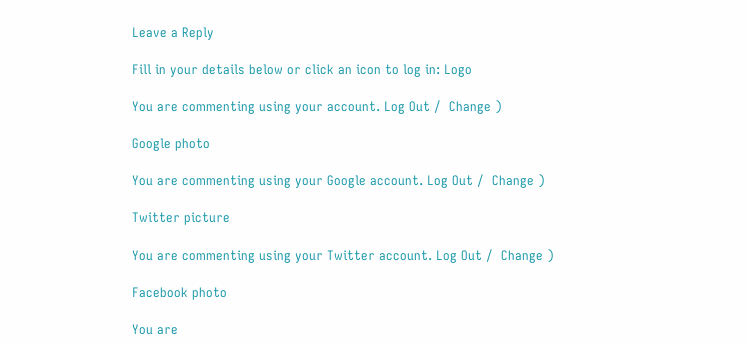Leave a Reply

Fill in your details below or click an icon to log in: Logo

You are commenting using your account. Log Out /  Change )

Google photo

You are commenting using your Google account. Log Out /  Change )

Twitter picture

You are commenting using your Twitter account. Log Out /  Change )

Facebook photo

You are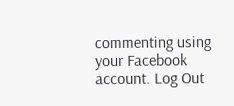commenting using your Facebook account. Log Out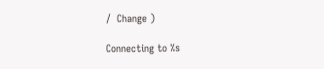/  Change )

Connecting to %s